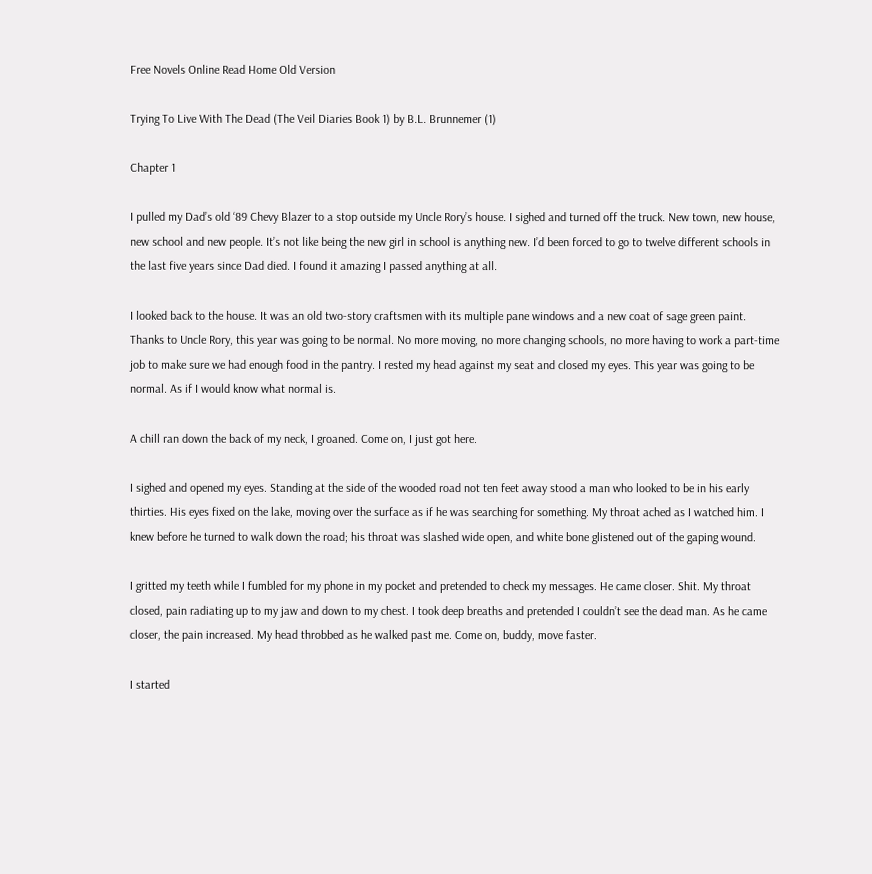Free Novels Online Read Home Old Version

Trying To Live With The Dead (The Veil Diaries Book 1) by B.L. Brunnemer (1)

Chapter 1

I pulled my Dad’s old ‘89 Chevy Blazer to a stop outside my Uncle Rory’s house. I sighed and turned off the truck. New town, new house, new school and new people. It’s not like being the new girl in school is anything new. I’d been forced to go to twelve different schools in the last five years since Dad died. I found it amazing I passed anything at all.

I looked back to the house. It was an old two-story craftsmen with its multiple pane windows and a new coat of sage green paint. Thanks to Uncle Rory, this year was going to be normal. No more moving, no more changing schools, no more having to work a part-time job to make sure we had enough food in the pantry. I rested my head against my seat and closed my eyes. This year was going to be normal. As if I would know what normal is.

A chill ran down the back of my neck, I groaned. Come on, I just got here.

I sighed and opened my eyes. Standing at the side of the wooded road not ten feet away stood a man who looked to be in his early thirties. His eyes fixed on the lake, moving over the surface as if he was searching for something. My throat ached as I watched him. I knew before he turned to walk down the road; his throat was slashed wide open, and white bone glistened out of the gaping wound.

I gritted my teeth while I fumbled for my phone in my pocket and pretended to check my messages. He came closer. Shit. My throat closed, pain radiating up to my jaw and down to my chest. I took deep breaths and pretended I couldn’t see the dead man. As he came closer, the pain increased. My head throbbed as he walked past me. Come on, buddy, move faster.

I started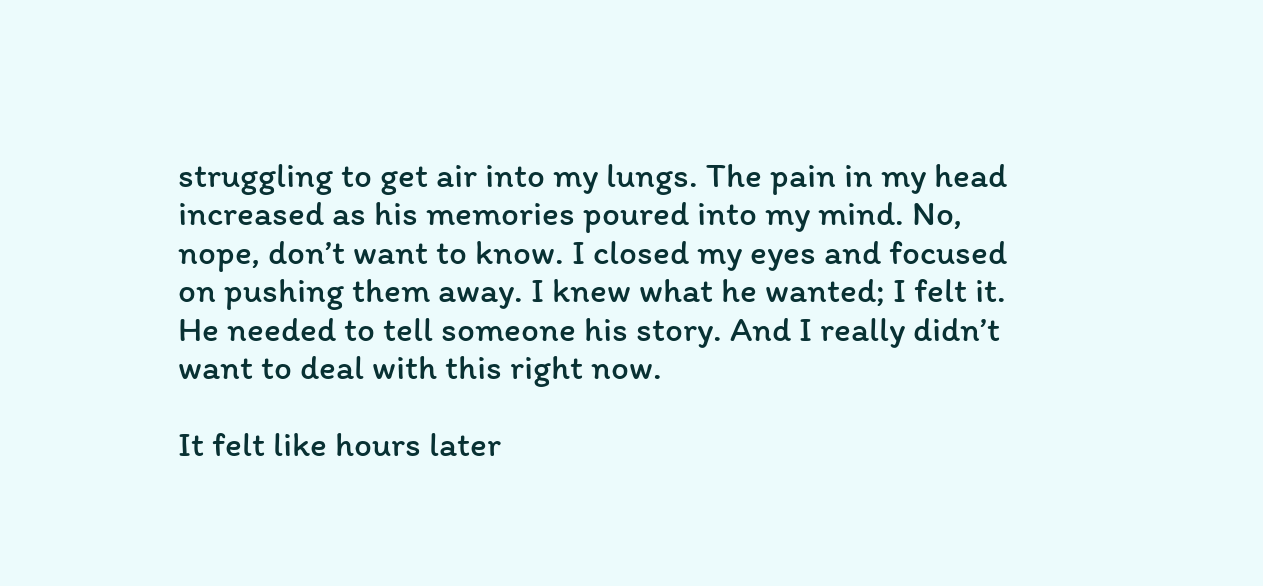struggling to get air into my lungs. The pain in my head increased as his memories poured into my mind. No, nope, don’t want to know. I closed my eyes and focused on pushing them away. I knew what he wanted; I felt it. He needed to tell someone his story. And I really didn’t want to deal with this right now.

It felt like hours later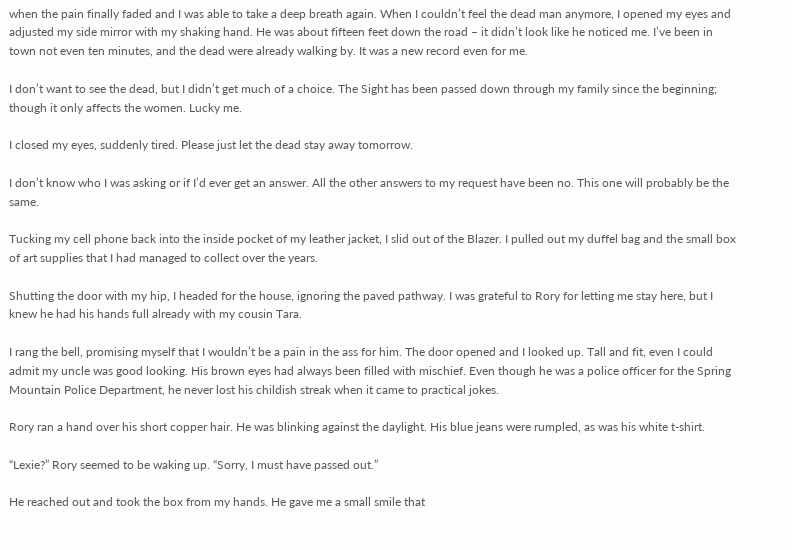when the pain finally faded and I was able to take a deep breath again. When I couldn’t feel the dead man anymore, I opened my eyes and adjusted my side mirror with my shaking hand. He was about fifteen feet down the road – it didn’t look like he noticed me. I’ve been in town not even ten minutes, and the dead were already walking by. It was a new record even for me.

I don’t want to see the dead, but I didn’t get much of a choice. The Sight has been passed down through my family since the beginning; though it only affects the women. Lucky me.

I closed my eyes, suddenly tired. Please just let the dead stay away tomorrow.

I don’t know who I was asking or if I’d ever get an answer. All the other answers to my request have been no. This one will probably be the same.

Tucking my cell phone back into the inside pocket of my leather jacket, I slid out of the Blazer. I pulled out my duffel bag and the small box of art supplies that I had managed to collect over the years.

Shutting the door with my hip, I headed for the house, ignoring the paved pathway. I was grateful to Rory for letting me stay here, but I knew he had his hands full already with my cousin Tara.

I rang the bell, promising myself that I wouldn’t be a pain in the ass for him. The door opened and I looked up. Tall and fit, even I could admit my uncle was good looking. His brown eyes had always been filled with mischief. Even though he was a police officer for the Spring Mountain Police Department, he never lost his childish streak when it came to practical jokes.

Rory ran a hand over his short copper hair. He was blinking against the daylight. His blue jeans were rumpled, as was his white t-shirt.

“Lexie?” Rory seemed to be waking up. “Sorry, I must have passed out.”

He reached out and took the box from my hands. He gave me a small smile that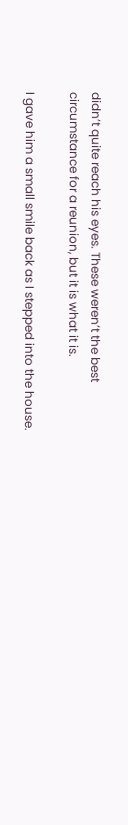didn’t quite reach his eyes. These weren’t the best circumstance for a reunion, but it is what it is.

I gave him a small smile back as I stepped into the house.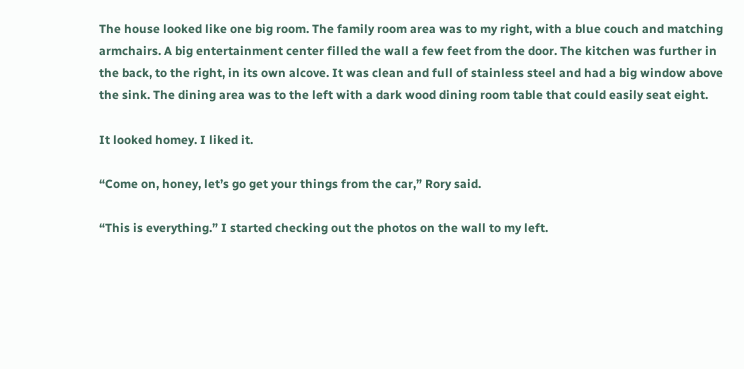The house looked like one big room. The family room area was to my right, with a blue couch and matching armchairs. A big entertainment center filled the wall a few feet from the door. The kitchen was further in the back, to the right, in its own alcove. It was clean and full of stainless steel and had a big window above the sink. The dining area was to the left with a dark wood dining room table that could easily seat eight.

It looked homey. I liked it.

“Come on, honey, let’s go get your things from the car,” Rory said.

“This is everything.” I started checking out the photos on the wall to my left.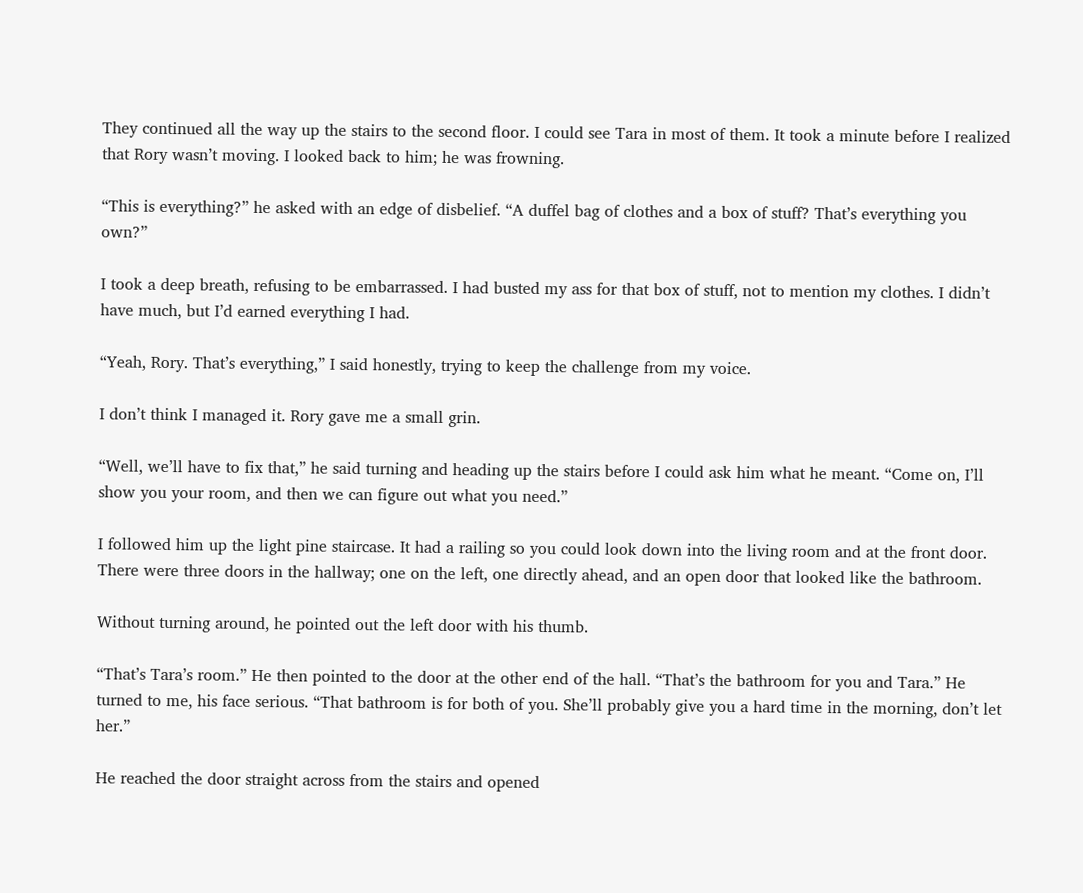They continued all the way up the stairs to the second floor. I could see Tara in most of them. It took a minute before I realized that Rory wasn’t moving. I looked back to him; he was frowning.

“This is everything?” he asked with an edge of disbelief. “A duffel bag of clothes and a box of stuff? That’s everything you own?”

I took a deep breath, refusing to be embarrassed. I had busted my ass for that box of stuff, not to mention my clothes. I didn’t have much, but I’d earned everything I had.

“Yeah, Rory. That’s everything,” I said honestly, trying to keep the challenge from my voice.

I don’t think I managed it. Rory gave me a small grin.

“Well, we’ll have to fix that,” he said turning and heading up the stairs before I could ask him what he meant. “Come on, I’ll show you your room, and then we can figure out what you need.”

I followed him up the light pine staircase. It had a railing so you could look down into the living room and at the front door. There were three doors in the hallway; one on the left, one directly ahead, and an open door that looked like the bathroom.

Without turning around, he pointed out the left door with his thumb.

“That’s Tara’s room.” He then pointed to the door at the other end of the hall. “That’s the bathroom for you and Tara.” He turned to me, his face serious. “That bathroom is for both of you. She’ll probably give you a hard time in the morning, don’t let her.”

He reached the door straight across from the stairs and opened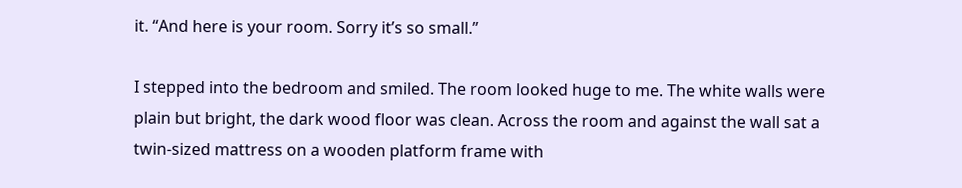it. “And here is your room. Sorry it’s so small.”

I stepped into the bedroom and smiled. The room looked huge to me. The white walls were plain but bright, the dark wood floor was clean. Across the room and against the wall sat a twin-sized mattress on a wooden platform frame with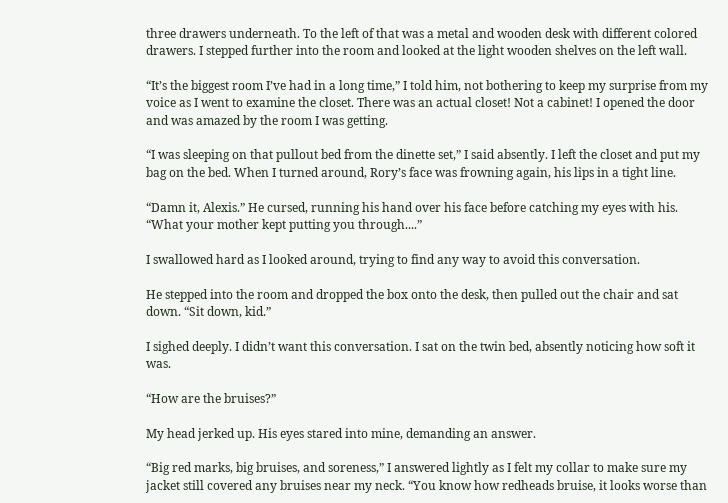three drawers underneath. To the left of that was a metal and wooden desk with different colored drawers. I stepped further into the room and looked at the light wooden shelves on the left wall.

“It’s the biggest room I’ve had in a long time,” I told him, not bothering to keep my surprise from my voice as I went to examine the closet. There was an actual closet! Not a cabinet! I opened the door and was amazed by the room I was getting.

“I was sleeping on that pullout bed from the dinette set,” I said absently. I left the closet and put my bag on the bed. When I turned around, Rory’s face was frowning again, his lips in a tight line.

“Damn it, Alexis.” He cursed, running his hand over his face before catching my eyes with his. “What your mother kept putting you through....”

I swallowed hard as I looked around, trying to find any way to avoid this conversation.

He stepped into the room and dropped the box onto the desk, then pulled out the chair and sat down. “Sit down, kid.”

I sighed deeply. I didn’t want this conversation. I sat on the twin bed, absently noticing how soft it was.

“How are the bruises?”

My head jerked up. His eyes stared into mine, demanding an answer.

“Big red marks, big bruises, and soreness,” I answered lightly as I felt my collar to make sure my jacket still covered any bruises near my neck. “You know how redheads bruise, it looks worse than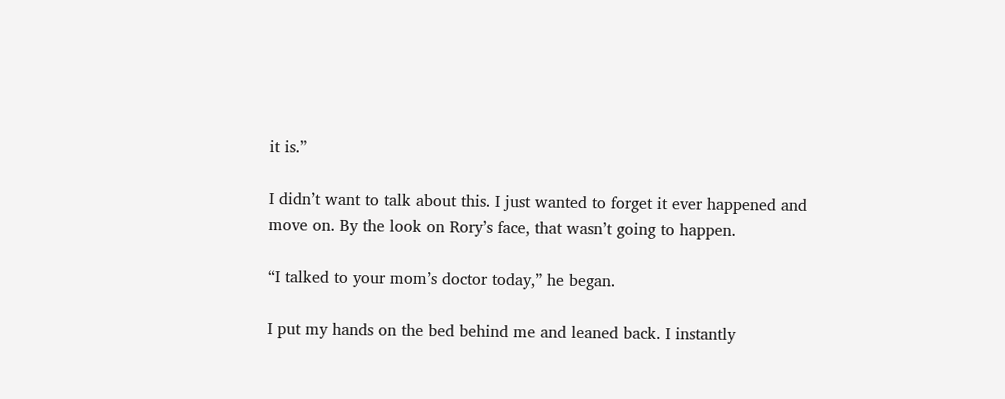it is.”

I didn’t want to talk about this. I just wanted to forget it ever happened and move on. By the look on Rory’s face, that wasn’t going to happen.

“I talked to your mom’s doctor today,” he began.

I put my hands on the bed behind me and leaned back. I instantly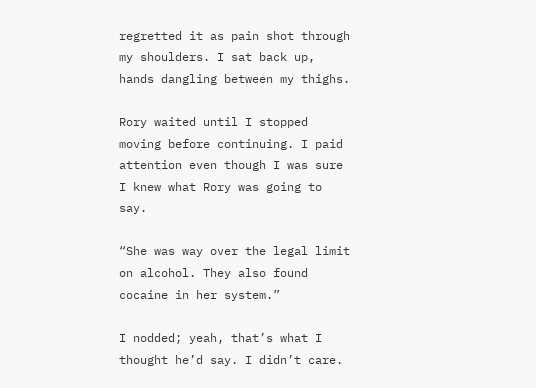regretted it as pain shot through my shoulders. I sat back up, hands dangling between my thighs.

Rory waited until I stopped moving before continuing. I paid attention even though I was sure I knew what Rory was going to say.

“She was way over the legal limit on alcohol. They also found cocaine in her system.”

I nodded; yeah, that’s what I thought he’d say. I didn’t care.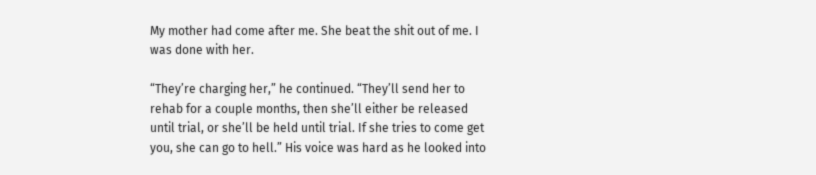My mother had come after me. She beat the shit out of me. I was done with her.

“They’re charging her,” he continued. “They’ll send her to rehab for a couple months, then she’ll either be released until trial, or she’ll be held until trial. If she tries to come get you, she can go to hell.” His voice was hard as he looked into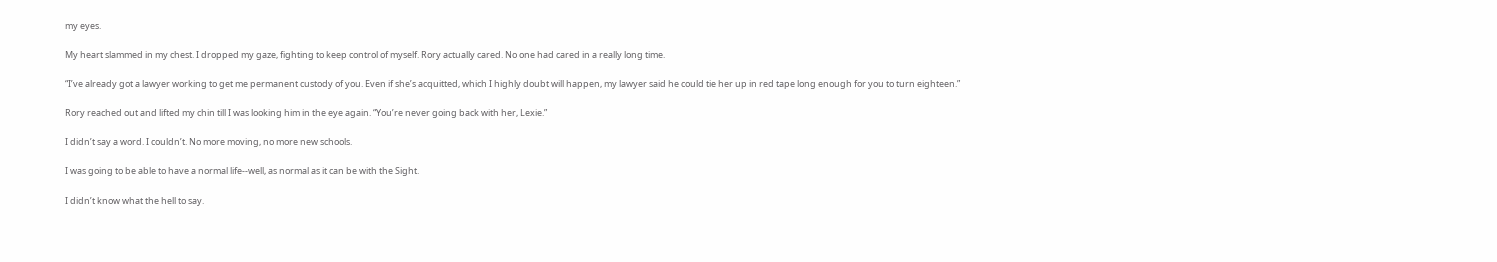my eyes.

My heart slammed in my chest. I dropped my gaze, fighting to keep control of myself. Rory actually cared. No one had cared in a really long time.

“I’ve already got a lawyer working to get me permanent custody of you. Even if she’s acquitted, which I highly doubt will happen, my lawyer said he could tie her up in red tape long enough for you to turn eighteen.”

Rory reached out and lifted my chin till I was looking him in the eye again. “You’re never going back with her, Lexie.”

I didn’t say a word. I couldn’t. No more moving, no more new schools.

I was going to be able to have a normal life--well, as normal as it can be with the Sight.

I didn’t know what the hell to say.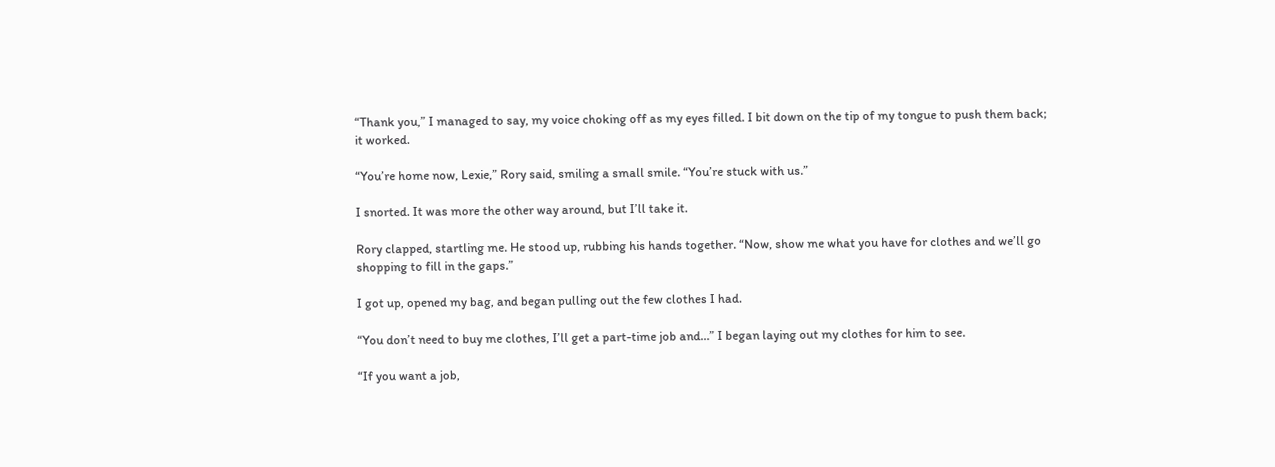“Thank you,” I managed to say, my voice choking off as my eyes filled. I bit down on the tip of my tongue to push them back; it worked.

“You’re home now, Lexie,” Rory said, smiling a small smile. “You’re stuck with us.”

I snorted. It was more the other way around, but I’ll take it.

Rory clapped, startling me. He stood up, rubbing his hands together. “Now, show me what you have for clothes and we’ll go shopping to fill in the gaps.”

I got up, opened my bag, and began pulling out the few clothes I had.

“You don’t need to buy me clothes, I’ll get a part-time job and…” I began laying out my clothes for him to see.

“If you want a job,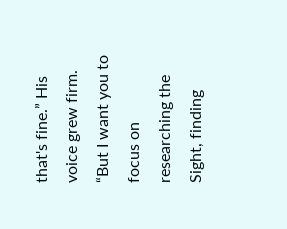that's fine.” His voice grew firm. “But I want you to focus on researching the Sight, finding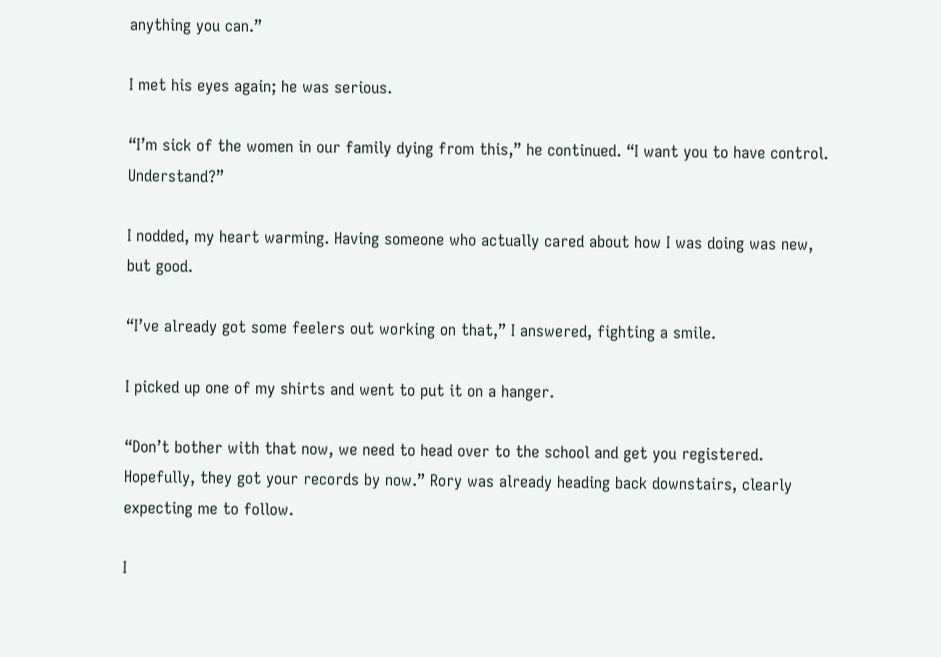anything you can.”

I met his eyes again; he was serious.

“I’m sick of the women in our family dying from this,” he continued. “I want you to have control. Understand?”

I nodded, my heart warming. Having someone who actually cared about how I was doing was new, but good.

“I’ve already got some feelers out working on that,” I answered, fighting a smile.

I picked up one of my shirts and went to put it on a hanger.

“Don’t bother with that now, we need to head over to the school and get you registered. Hopefully, they got your records by now.” Rory was already heading back downstairs, clearly expecting me to follow.

I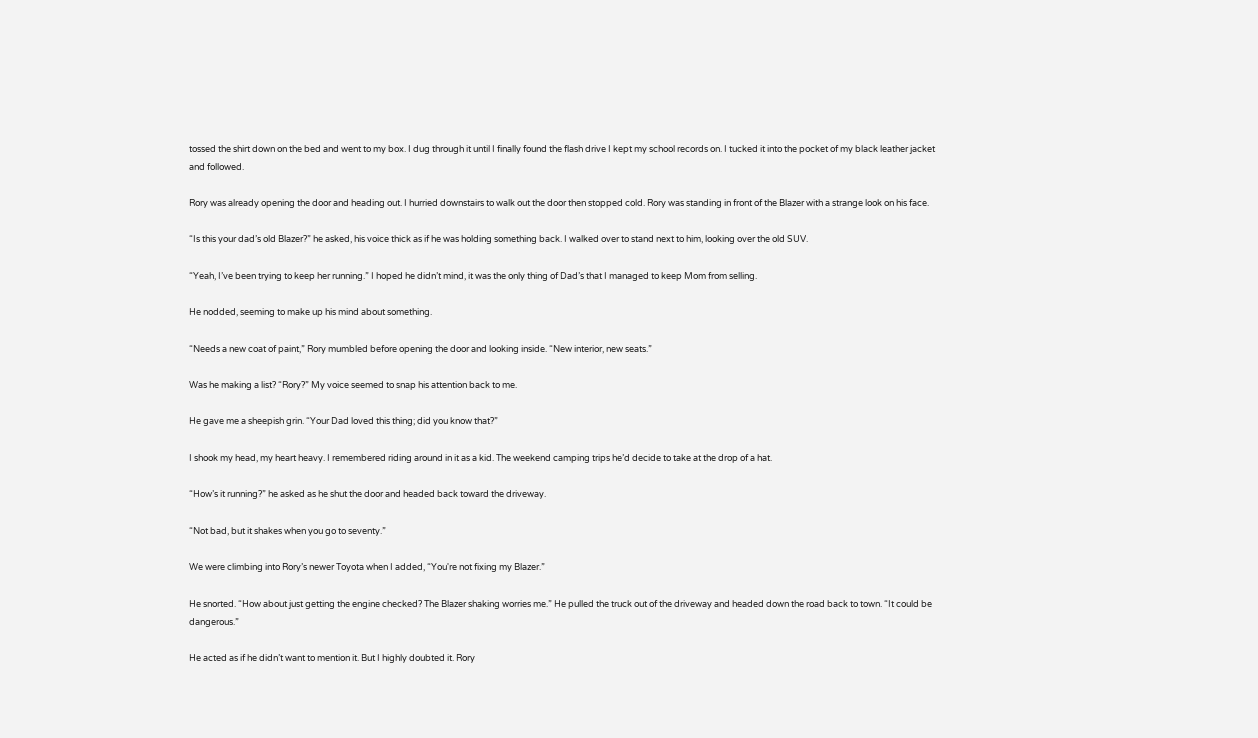tossed the shirt down on the bed and went to my box. I dug through it until I finally found the flash drive I kept my school records on. I tucked it into the pocket of my black leather jacket and followed.

Rory was already opening the door and heading out. I hurried downstairs to walk out the door then stopped cold. Rory was standing in front of the Blazer with a strange look on his face.

“Is this your dad’s old Blazer?” he asked, his voice thick as if he was holding something back. I walked over to stand next to him, looking over the old SUV.

“Yeah, I’ve been trying to keep her running.” I hoped he didn’t mind, it was the only thing of Dad’s that I managed to keep Mom from selling.

He nodded, seeming to make up his mind about something.

“Needs a new coat of paint,” Rory mumbled before opening the door and looking inside. “New interior, new seats.”

Was he making a list? “Rory?” My voice seemed to snap his attention back to me.

He gave me a sheepish grin. “Your Dad loved this thing; did you know that?”

I shook my head, my heart heavy. I remembered riding around in it as a kid. The weekend camping trips he’d decide to take at the drop of a hat.

“How’s it running?” he asked as he shut the door and headed back toward the driveway.

“Not bad, but it shakes when you go to seventy.”

We were climbing into Rory’s newer Toyota when I added, “You're not fixing my Blazer.”

He snorted. “How about just getting the engine checked? The Blazer shaking worries me.” He pulled the truck out of the driveway and headed down the road back to town. “It could be dangerous.”

He acted as if he didn’t want to mention it. But I highly doubted it. Rory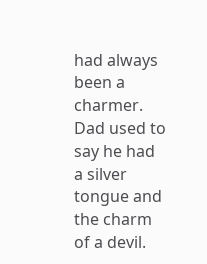had always been a charmer. Dad used to say he had a silver tongue and the charm of a devil.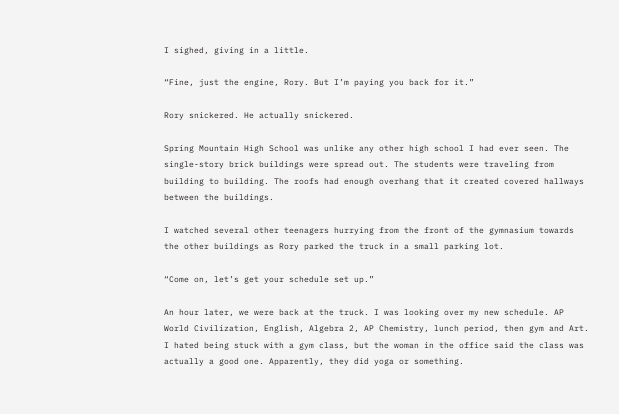I sighed, giving in a little.

“Fine, just the engine, Rory. But I’m paying you back for it.”

Rory snickered. He actually snickered.

Spring Mountain High School was unlike any other high school I had ever seen. The single-story brick buildings were spread out. The students were traveling from building to building. The roofs had enough overhang that it created covered hallways between the buildings.

I watched several other teenagers hurrying from the front of the gymnasium towards the other buildings as Rory parked the truck in a small parking lot.

“Come on, let’s get your schedule set up.”

An hour later, we were back at the truck. I was looking over my new schedule. AP World Civilization, English, Algebra 2, AP Chemistry, lunch period, then gym and Art. I hated being stuck with a gym class, but the woman in the office said the class was actually a good one. Apparently, they did yoga or something.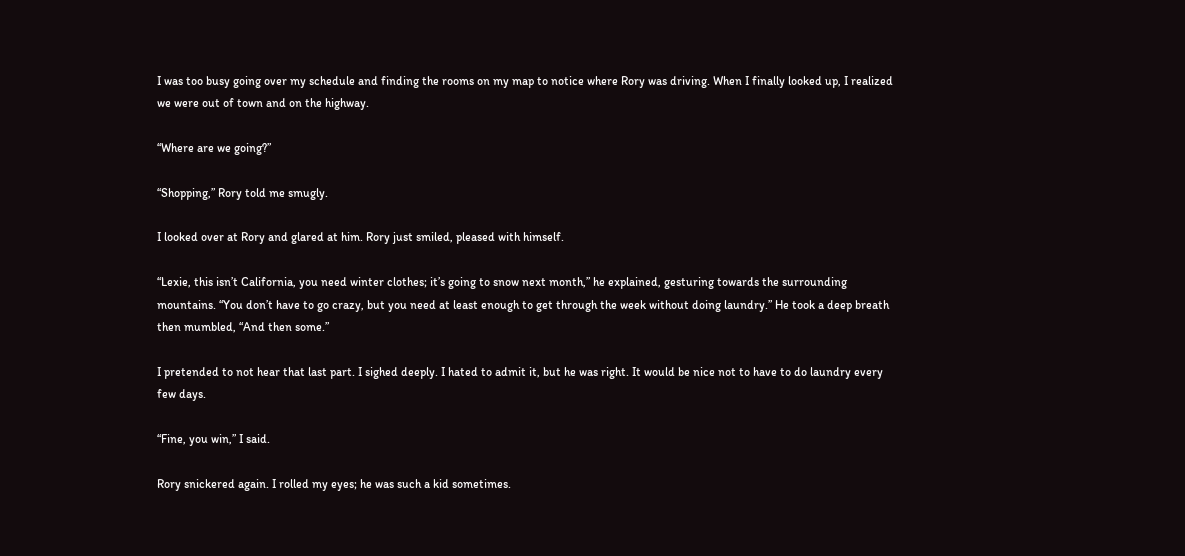I was too busy going over my schedule and finding the rooms on my map to notice where Rory was driving. When I finally looked up, I realized we were out of town and on the highway.

“Where are we going?”

“Shopping,” Rory told me smugly.

I looked over at Rory and glared at him. Rory just smiled, pleased with himself.

“Lexie, this isn’t California, you need winter clothes; it’s going to snow next month,” he explained, gesturing towards the surrounding mountains. “You don’t have to go crazy, but you need at least enough to get through the week without doing laundry.” He took a deep breath then mumbled, “And then some.”

I pretended to not hear that last part. I sighed deeply. I hated to admit it, but he was right. It would be nice not to have to do laundry every few days.

“Fine, you win,” I said.

Rory snickered again. I rolled my eyes; he was such a kid sometimes.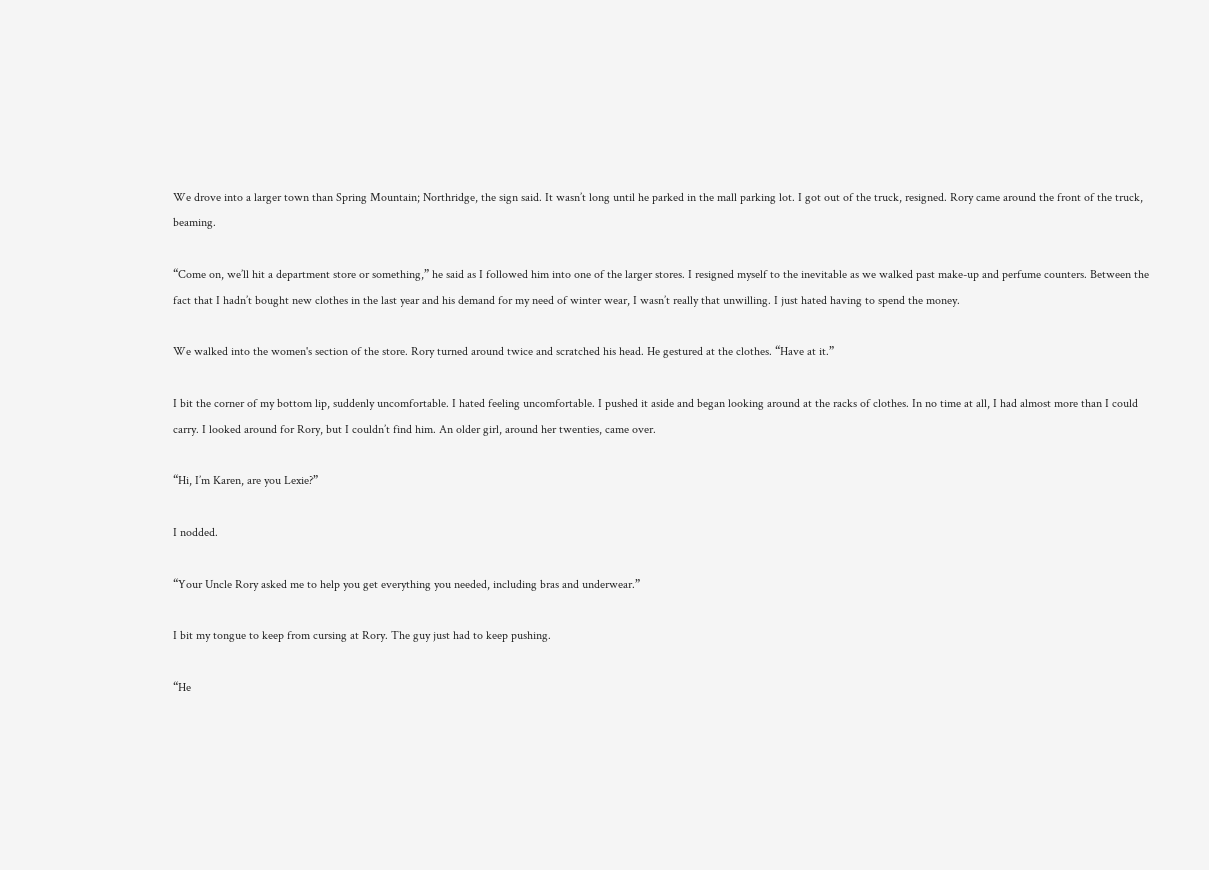We drove into a larger town than Spring Mountain; Northridge, the sign said. It wasn’t long until he parked in the mall parking lot. I got out of the truck, resigned. Rory came around the front of the truck, beaming.

“Come on, we’ll hit a department store or something,” he said as I followed him into one of the larger stores. I resigned myself to the inevitable as we walked past make-up and perfume counters. Between the fact that I hadn’t bought new clothes in the last year and his demand for my need of winter wear, I wasn’t really that unwilling. I just hated having to spend the money.

We walked into the women's section of the store. Rory turned around twice and scratched his head. He gestured at the clothes. “Have at it.”

I bit the corner of my bottom lip, suddenly uncomfortable. I hated feeling uncomfortable. I pushed it aside and began looking around at the racks of clothes. In no time at all, I had almost more than I could carry. I looked around for Rory, but I couldn’t find him. An older girl, around her twenties, came over.

“Hi, I’m Karen, are you Lexie?”

I nodded.

“Your Uncle Rory asked me to help you get everything you needed, including bras and underwear.”

I bit my tongue to keep from cursing at Rory. The guy just had to keep pushing.

“He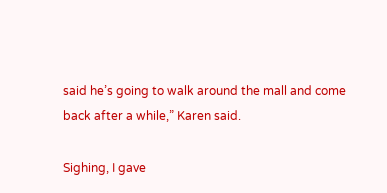said he’s going to walk around the mall and come back after a while,” Karen said.

Sighing, I gave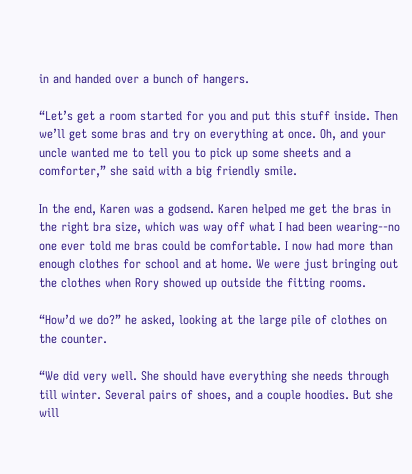in and handed over a bunch of hangers.

“Let’s get a room started for you and put this stuff inside. Then we’ll get some bras and try on everything at once. Oh, and your uncle wanted me to tell you to pick up some sheets and a comforter,” she said with a big friendly smile.

In the end, Karen was a godsend. Karen helped me get the bras in the right bra size, which was way off what I had been wearing--no one ever told me bras could be comfortable. I now had more than enough clothes for school and at home. We were just bringing out the clothes when Rory showed up outside the fitting rooms.

“How’d we do?” he asked, looking at the large pile of clothes on the counter.

“We did very well. She should have everything she needs through till winter. Several pairs of shoes, and a couple hoodies. But she will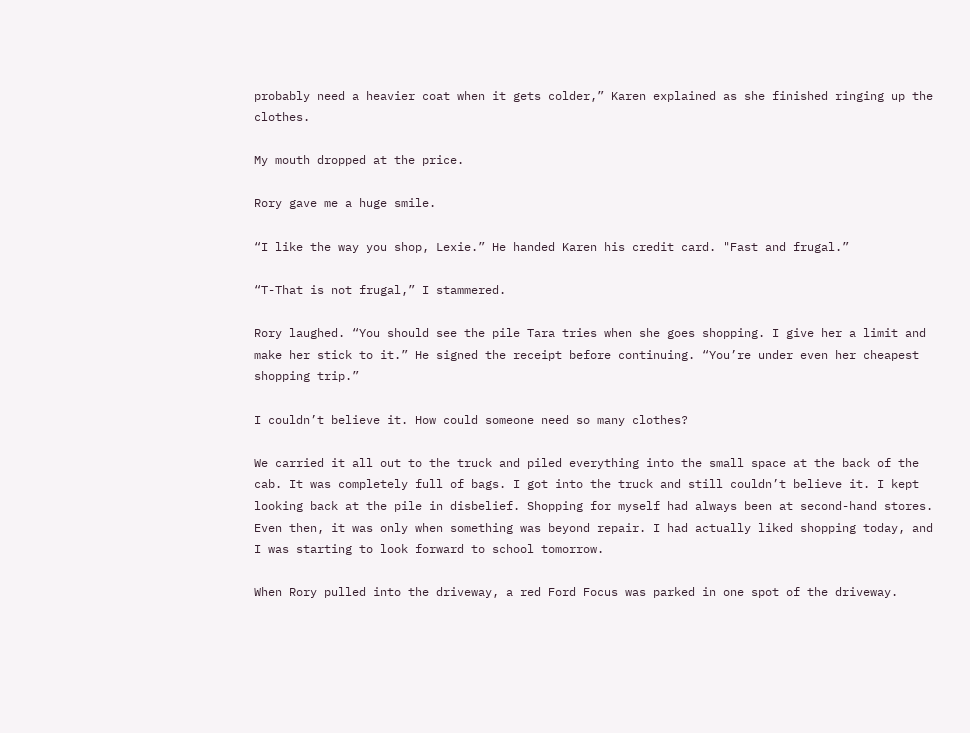probably need a heavier coat when it gets colder,” Karen explained as she finished ringing up the clothes.

My mouth dropped at the price.

Rory gave me a huge smile.

“I like the way you shop, Lexie.” He handed Karen his credit card. "Fast and frugal.”

“T-That is not frugal,” I stammered.

Rory laughed. “You should see the pile Tara tries when she goes shopping. I give her a limit and make her stick to it.” He signed the receipt before continuing. “You’re under even her cheapest shopping trip.”

I couldn’t believe it. How could someone need so many clothes?

We carried it all out to the truck and piled everything into the small space at the back of the cab. It was completely full of bags. I got into the truck and still couldn’t believe it. I kept looking back at the pile in disbelief. Shopping for myself had always been at second-hand stores. Even then, it was only when something was beyond repair. I had actually liked shopping today, and I was starting to look forward to school tomorrow.

When Rory pulled into the driveway, a red Ford Focus was parked in one spot of the driveway.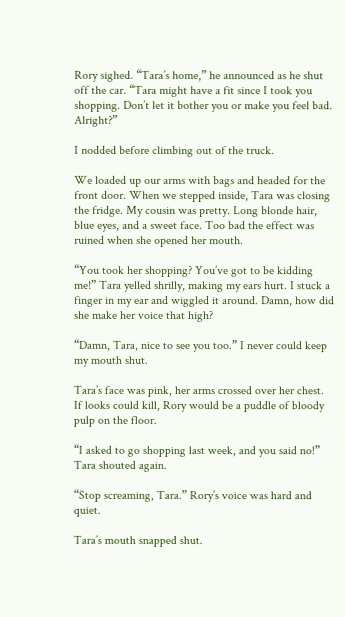Rory sighed. “Tara’s home,” he announced as he shut off the car. “Tara might have a fit since I took you shopping. Don’t let it bother you or make you feel bad. Alright?”

I nodded before climbing out of the truck.

We loaded up our arms with bags and headed for the front door. When we stepped inside, Tara was closing the fridge. My cousin was pretty. Long blonde hair, blue eyes, and a sweet face. Too bad the effect was ruined when she opened her mouth.

“You took her shopping? You’ve got to be kidding me!” Tara yelled shrilly, making my ears hurt. I stuck a finger in my ear and wiggled it around. Damn, how did she make her voice that high?

“Damn, Tara, nice to see you too.” I never could keep my mouth shut.

Tara’s face was pink, her arms crossed over her chest. If looks could kill, Rory would be a puddle of bloody pulp on the floor.

“I asked to go shopping last week, and you said no!” Tara shouted again.

“Stop screaming, Tara.” Rory’s voice was hard and quiet.

Tara’s mouth snapped shut.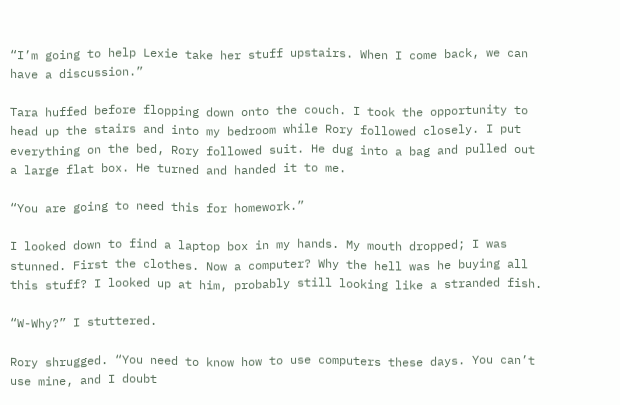“I’m going to help Lexie take her stuff upstairs. When I come back, we can have a discussion.”

Tara huffed before flopping down onto the couch. I took the opportunity to head up the stairs and into my bedroom while Rory followed closely. I put everything on the bed, Rory followed suit. He dug into a bag and pulled out a large flat box. He turned and handed it to me.

“You are going to need this for homework.”

I looked down to find a laptop box in my hands. My mouth dropped; I was stunned. First the clothes. Now a computer? Why the hell was he buying all this stuff? I looked up at him, probably still looking like a stranded fish.

“W-Why?” I stuttered.

Rory shrugged. “You need to know how to use computers these days. You can’t use mine, and I doubt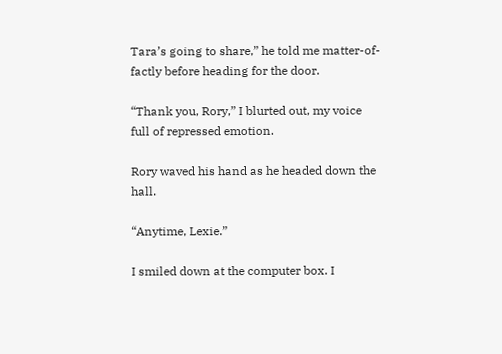Tara’s going to share,” he told me matter-of-factly before heading for the door.

“Thank you, Rory,” I blurted out, my voice full of repressed emotion.

Rory waved his hand as he headed down the hall.

“Anytime, Lexie.”

I smiled down at the computer box. I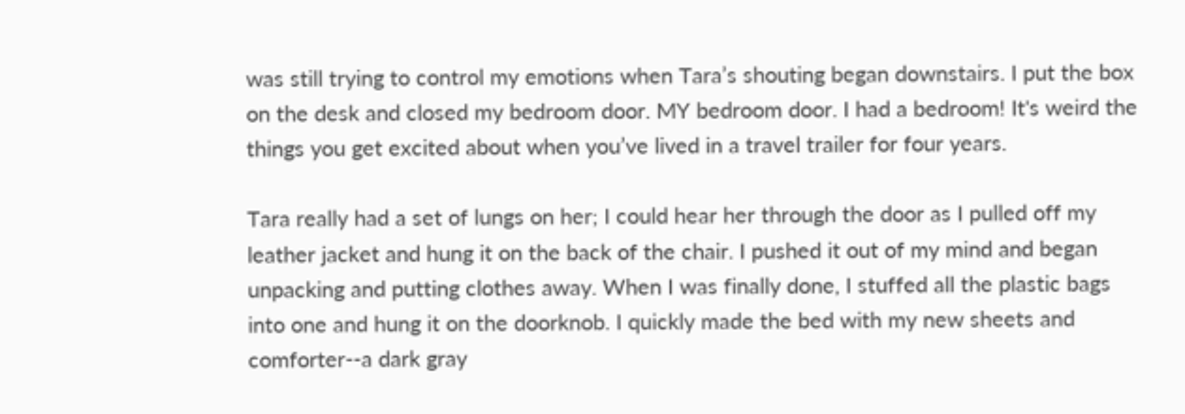was still trying to control my emotions when Tara’s shouting began downstairs. I put the box on the desk and closed my bedroom door. MY bedroom door. I had a bedroom! It's weird the things you get excited about when you’ve lived in a travel trailer for four years.

Tara really had a set of lungs on her; I could hear her through the door as I pulled off my leather jacket and hung it on the back of the chair. I pushed it out of my mind and began unpacking and putting clothes away. When I was finally done, I stuffed all the plastic bags into one and hung it on the doorknob. I quickly made the bed with my new sheets and comforter--a dark gray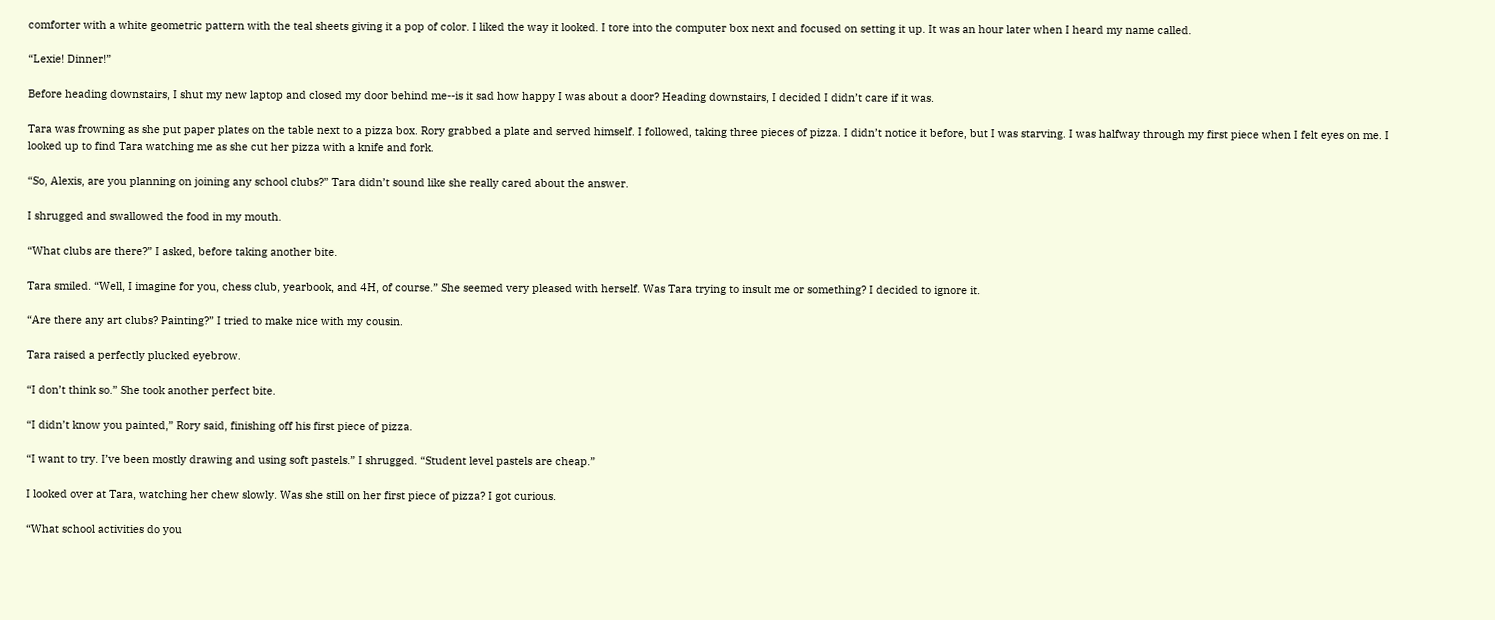comforter with a white geometric pattern with the teal sheets giving it a pop of color. I liked the way it looked. I tore into the computer box next and focused on setting it up. It was an hour later when I heard my name called.

“Lexie! Dinner!”

Before heading downstairs, I shut my new laptop and closed my door behind me--is it sad how happy I was about a door? Heading downstairs, I decided I didn’t care if it was.

Tara was frowning as she put paper plates on the table next to a pizza box. Rory grabbed a plate and served himself. I followed, taking three pieces of pizza. I didn’t notice it before, but I was starving. I was halfway through my first piece when I felt eyes on me. I looked up to find Tara watching me as she cut her pizza with a knife and fork.

“So, Alexis, are you planning on joining any school clubs?” Tara didn’t sound like she really cared about the answer.

I shrugged and swallowed the food in my mouth.

“What clubs are there?” I asked, before taking another bite.

Tara smiled. “Well, I imagine for you, chess club, yearbook, and 4H, of course.” She seemed very pleased with herself. Was Tara trying to insult me or something? I decided to ignore it.

“Are there any art clubs? Painting?” I tried to make nice with my cousin.

Tara raised a perfectly plucked eyebrow.

“I don’t think so.” She took another perfect bite.

“I didn’t know you painted,” Rory said, finishing off his first piece of pizza.

“I want to try. I’ve been mostly drawing and using soft pastels.” I shrugged. “Student level pastels are cheap.”

I looked over at Tara, watching her chew slowly. Was she still on her first piece of pizza? I got curious.

“What school activities do you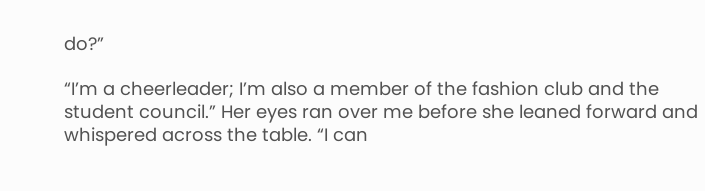do?”

“I’m a cheerleader; I’m also a member of the fashion club and the student council.” Her eyes ran over me before she leaned forward and whispered across the table. “I can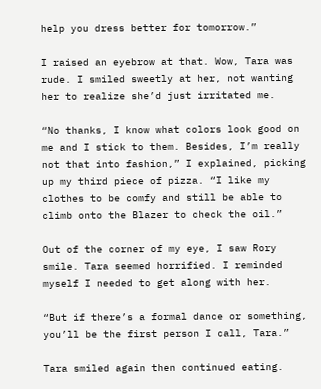help you dress better for tomorrow.”

I raised an eyebrow at that. Wow, Tara was rude. I smiled sweetly at her, not wanting her to realize she’d just irritated me.

“No thanks, I know what colors look good on me and I stick to them. Besides, I’m really not that into fashion,” I explained, picking up my third piece of pizza. “I like my clothes to be comfy and still be able to climb onto the Blazer to check the oil.”

Out of the corner of my eye, I saw Rory smile. Tara seemed horrified. I reminded myself I needed to get along with her.

“But if there’s a formal dance or something, you’ll be the first person I call, Tara.”

Tara smiled again then continued eating.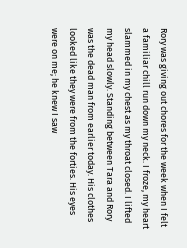Rory was giving out chores for the week when I felt a familiar chill run down my neck. I froze, my heart slammed in my chest as my throat closed. I lifted my head slowly. Standing between Tara and Rory was the dead man from earlier today. His clothes looked like they were from the forties. His eyes were on me; he knew I saw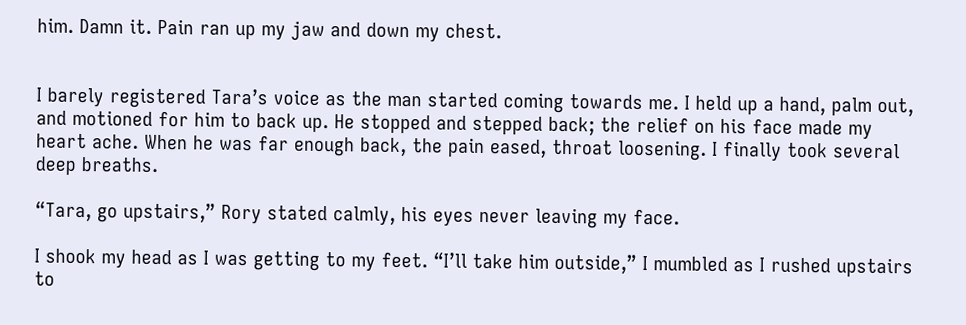him. Damn it. Pain ran up my jaw and down my chest.


I barely registered Tara’s voice as the man started coming towards me. I held up a hand, palm out, and motioned for him to back up. He stopped and stepped back; the relief on his face made my heart ache. When he was far enough back, the pain eased, throat loosening. I finally took several deep breaths.

“Tara, go upstairs,” Rory stated calmly, his eyes never leaving my face.

I shook my head as I was getting to my feet. “I’ll take him outside,” I mumbled as I rushed upstairs to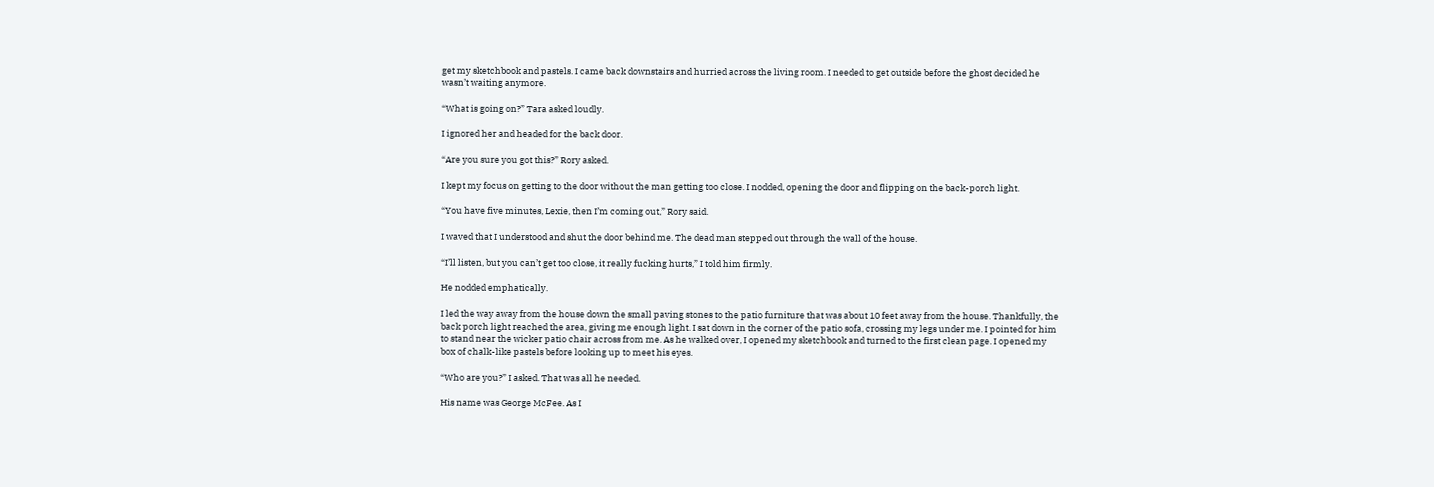get my sketchbook and pastels. I came back downstairs and hurried across the living room. I needed to get outside before the ghost decided he wasn’t waiting anymore.

“What is going on?” Tara asked loudly.

I ignored her and headed for the back door.

“Are you sure you got this?” Rory asked.

I kept my focus on getting to the door without the man getting too close. I nodded, opening the door and flipping on the back-porch light.

“You have five minutes, Lexie, then I’m coming out,” Rory said.

I waved that I understood and shut the door behind me. The dead man stepped out through the wall of the house.

“I’ll listen, but you can’t get too close, it really fucking hurts,” I told him firmly.

He nodded emphatically.

I led the way away from the house down the small paving stones to the patio furniture that was about 10 feet away from the house. Thankfully, the back porch light reached the area, giving me enough light. I sat down in the corner of the patio sofa, crossing my legs under me. I pointed for him to stand near the wicker patio chair across from me. As he walked over, I opened my sketchbook and turned to the first clean page. I opened my box of chalk-like pastels before looking up to meet his eyes.

“Who are you?” I asked. That was all he needed.

His name was George McFee. As I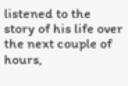listened to the story of his life over the next couple of hours,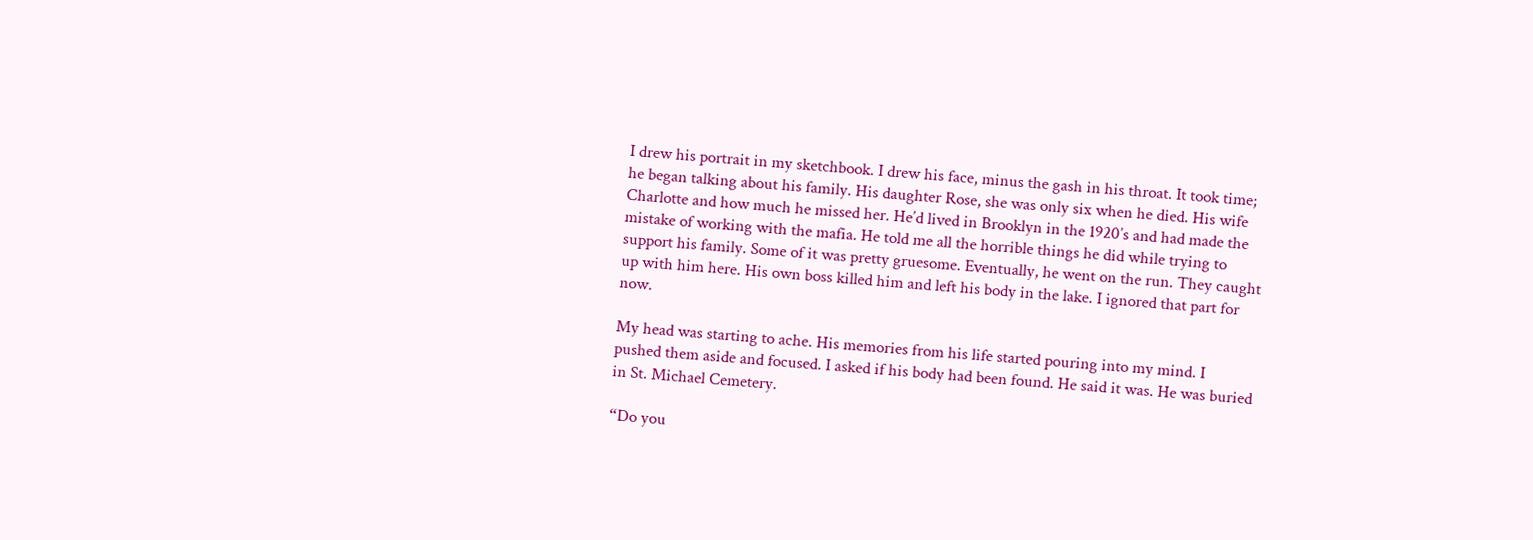I drew his portrait in my sketchbook. I drew his face, minus the gash in his throat. It took time; he began talking about his family. His daughter Rose, she was only six when he died. His wife Charlotte and how much he missed her. He’d lived in Brooklyn in the 1920’s and had made the mistake of working with the mafia. He told me all the horrible things he did while trying to support his family. Some of it was pretty gruesome. Eventually, he went on the run. They caught up with him here. His own boss killed him and left his body in the lake. I ignored that part for now.

My head was starting to ache. His memories from his life started pouring into my mind. I pushed them aside and focused. I asked if his body had been found. He said it was. He was buried in St. Michael Cemetery.

“Do you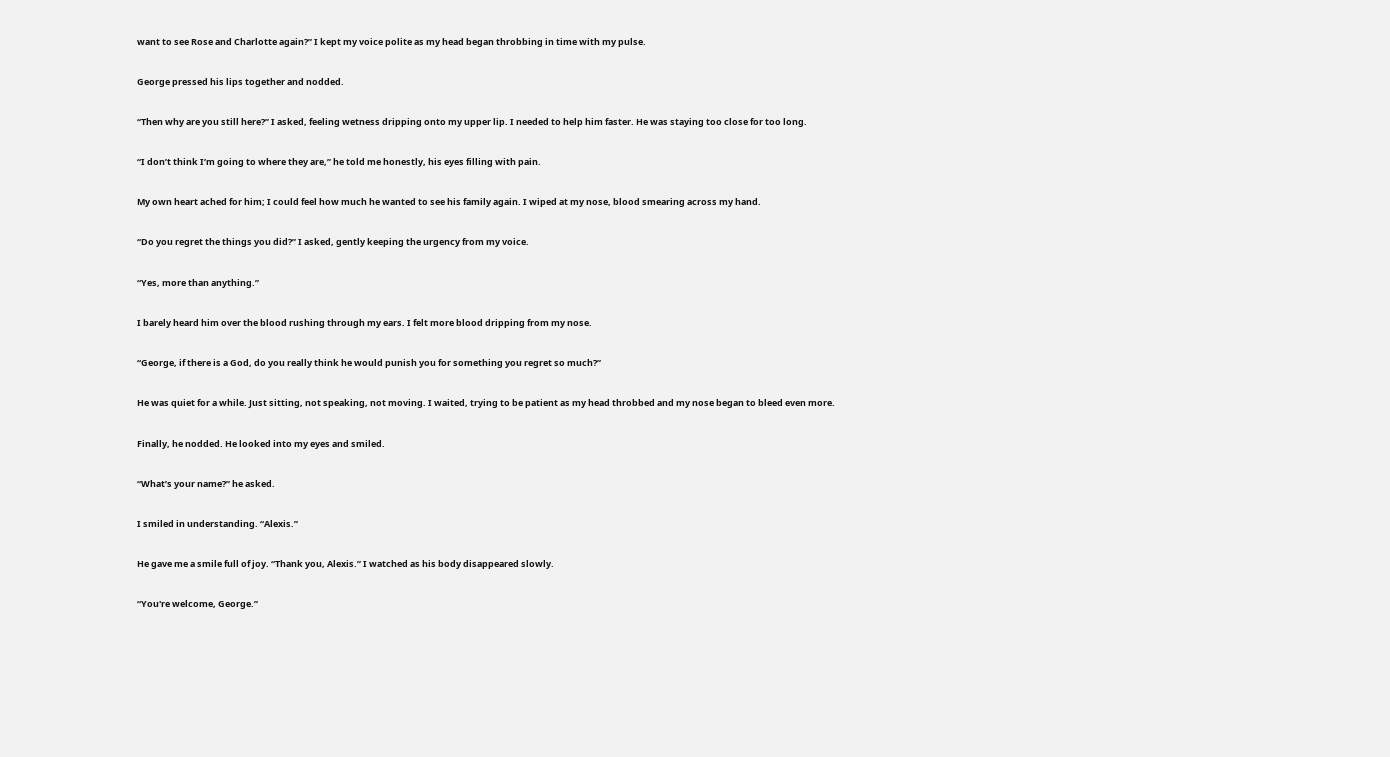want to see Rose and Charlotte again?” I kept my voice polite as my head began throbbing in time with my pulse.

George pressed his lips together and nodded.

“Then why are you still here?” I asked, feeling wetness dripping onto my upper lip. I needed to help him faster. He was staying too close for too long.

“I don’t think I’m going to where they are,” he told me honestly, his eyes filling with pain.

My own heart ached for him; I could feel how much he wanted to see his family again. I wiped at my nose, blood smearing across my hand.

“Do you regret the things you did?” I asked, gently keeping the urgency from my voice.

“Yes, more than anything.”

I barely heard him over the blood rushing through my ears. I felt more blood dripping from my nose.

“George, if there is a God, do you really think he would punish you for something you regret so much?”

He was quiet for a while. Just sitting, not speaking, not moving. I waited, trying to be patient as my head throbbed and my nose began to bleed even more.

Finally, he nodded. He looked into my eyes and smiled.

“What’s your name?” he asked.

I smiled in understanding. “Alexis.”

He gave me a smile full of joy. “Thank you, Alexis.” I watched as his body disappeared slowly.

“You're welcome, George.”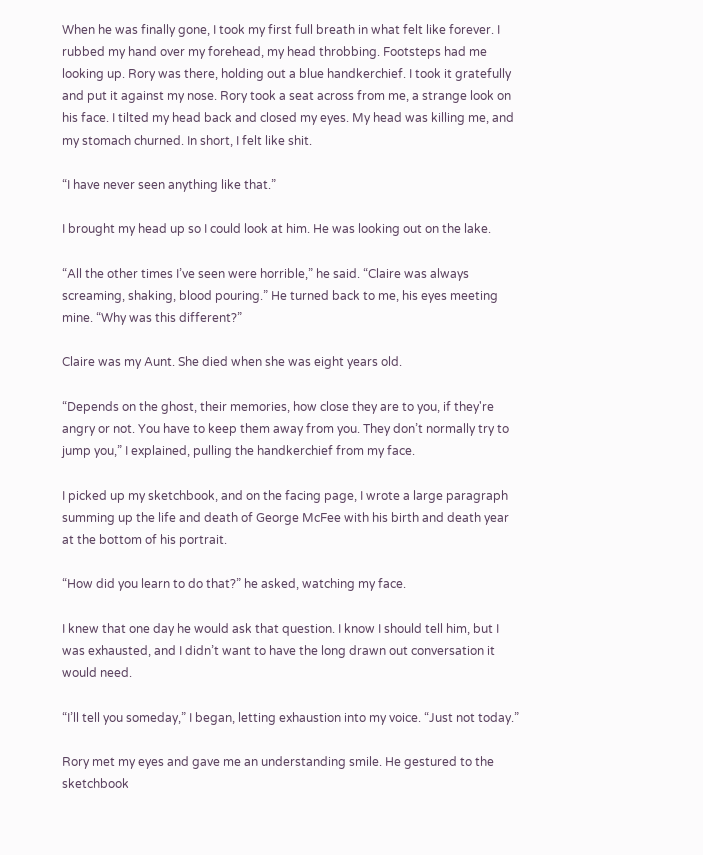When he was finally gone, I took my first full breath in what felt like forever. I rubbed my hand over my forehead, my head throbbing. Footsteps had me looking up. Rory was there, holding out a blue handkerchief. I took it gratefully and put it against my nose. Rory took a seat across from me, a strange look on his face. I tilted my head back and closed my eyes. My head was killing me, and my stomach churned. In short, I felt like shit.

“I have never seen anything like that.”

I brought my head up so I could look at him. He was looking out on the lake.

“All the other times I’ve seen were horrible,” he said. “Claire was always screaming, shaking, blood pouring.” He turned back to me, his eyes meeting mine. “Why was this different?”

Claire was my Aunt. She died when she was eight years old.

“Depends on the ghost, their memories, how close they are to you, if they're angry or not. You have to keep them away from you. They don’t normally try to jump you,” I explained, pulling the handkerchief from my face.

I picked up my sketchbook, and on the facing page, I wrote a large paragraph summing up the life and death of George McFee with his birth and death year at the bottom of his portrait.

“How did you learn to do that?” he asked, watching my face.

I knew that one day he would ask that question. I know I should tell him, but I was exhausted, and I didn’t want to have the long drawn out conversation it would need.

“I’ll tell you someday,” I began, letting exhaustion into my voice. “Just not today.”

Rory met my eyes and gave me an understanding smile. He gestured to the sketchbook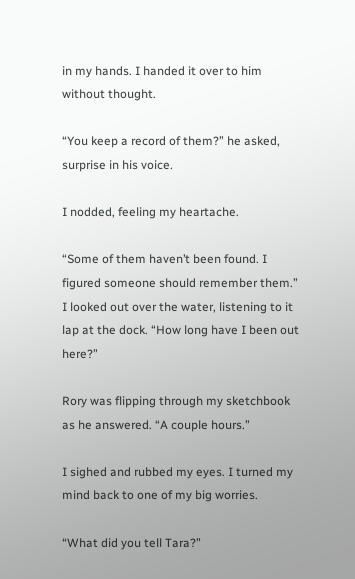in my hands. I handed it over to him without thought.

“You keep a record of them?” he asked, surprise in his voice.

I nodded, feeling my heartache.

“Some of them haven’t been found. I figured someone should remember them.” I looked out over the water, listening to it lap at the dock. “How long have I been out here?”

Rory was flipping through my sketchbook as he answered. “A couple hours.”

I sighed and rubbed my eyes. I turned my mind back to one of my big worries.

“What did you tell Tara?”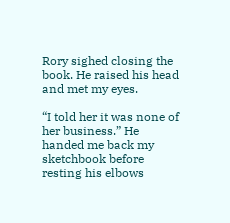Rory sighed closing the book. He raised his head and met my eyes.

“I told her it was none of her business.” He handed me back my sketchbook before resting his elbows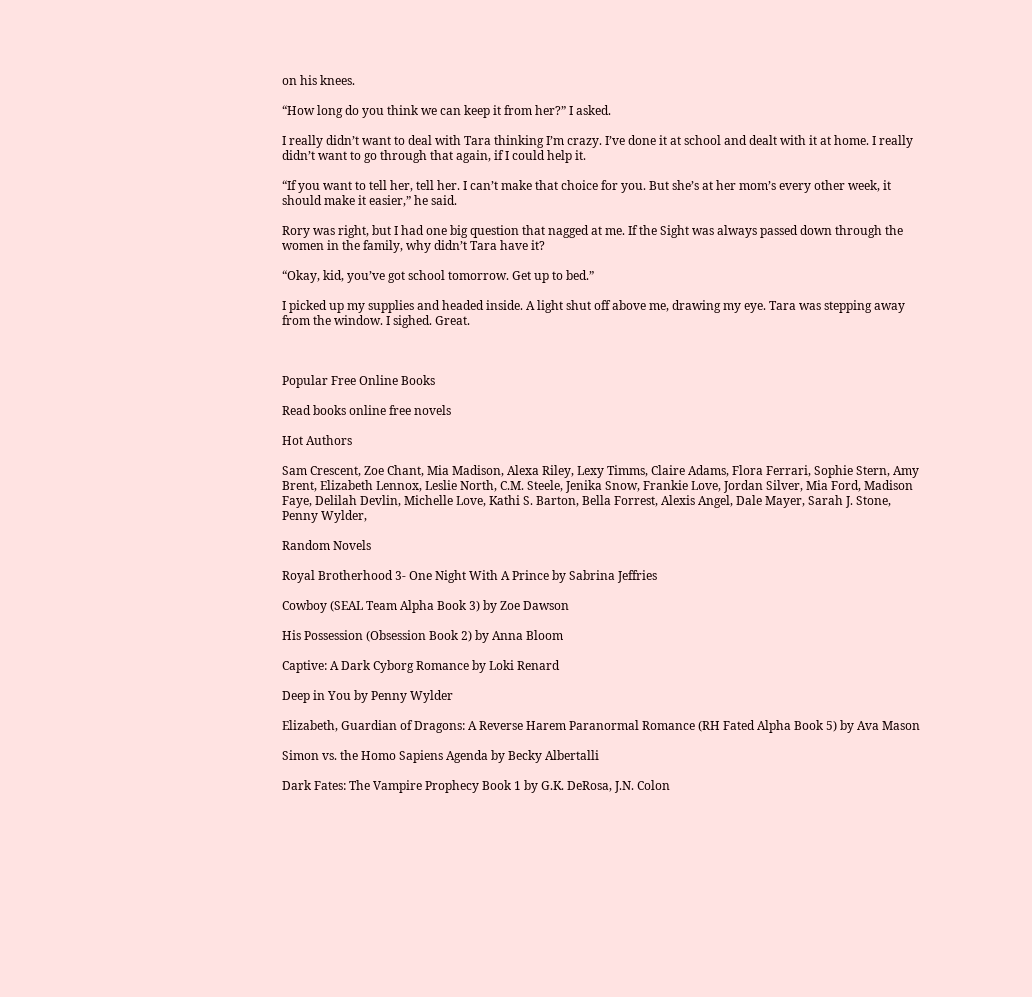on his knees.

“How long do you think we can keep it from her?” I asked.

I really didn’t want to deal with Tara thinking I’m crazy. I’ve done it at school and dealt with it at home. I really didn’t want to go through that again, if I could help it.

“If you want to tell her, tell her. I can’t make that choice for you. But she’s at her mom’s every other week, it should make it easier,” he said.

Rory was right, but I had one big question that nagged at me. If the Sight was always passed down through the women in the family, why didn’t Tara have it?

“Okay, kid, you’ve got school tomorrow. Get up to bed.”

I picked up my supplies and headed inside. A light shut off above me, drawing my eye. Tara was stepping away from the window. I sighed. Great.



Popular Free Online Books

Read books online free novels

Hot Authors

Sam Crescent, Zoe Chant, Mia Madison, Alexa Riley, Lexy Timms, Claire Adams, Flora Ferrari, Sophie Stern, Amy Brent, Elizabeth Lennox, Leslie North, C.M. Steele, Jenika Snow, Frankie Love, Jordan Silver, Mia Ford, Madison Faye, Delilah Devlin, Michelle Love, Kathi S. Barton, Bella Forrest, Alexis Angel, Dale Mayer, Sarah J. Stone, Penny Wylder,

Random Novels

Royal Brotherhood 3- One Night With A Prince by Sabrina Jeffries

Cowboy (SEAL Team Alpha Book 3) by Zoe Dawson

His Possession (Obsession Book 2) by Anna Bloom

Captive: A Dark Cyborg Romance by Loki Renard

Deep in You by Penny Wylder

Elizabeth, Guardian of Dragons: A Reverse Harem Paranormal Romance (RH Fated Alpha Book 5) by Ava Mason

Simon vs. the Homo Sapiens Agenda by Becky Albertalli

Dark Fates: The Vampire Prophecy Book 1 by G.K. DeRosa, J.N. Colon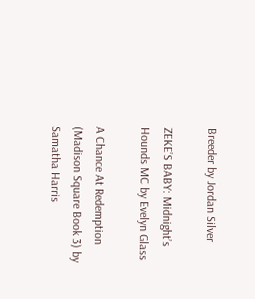Breeder by Jordan Silver

ZEKE’S BABY: Midnight’s Hounds MC by Evelyn Glass

A Chance At Redemption (Madison Square Book 3) by Samatha Harris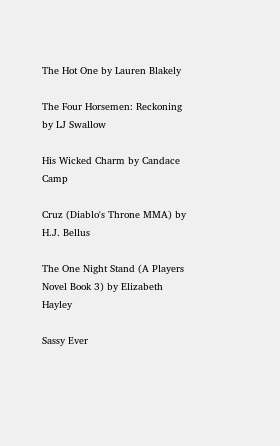The Hot One by Lauren Blakely

The Four Horsemen: Reckoning by LJ Swallow

His Wicked Charm by Candace Camp

Cruz (Diablo's Throne MMA) by H.J. Bellus

The One Night Stand (A Players Novel Book 3) by Elizabeth Hayley

Sassy Ever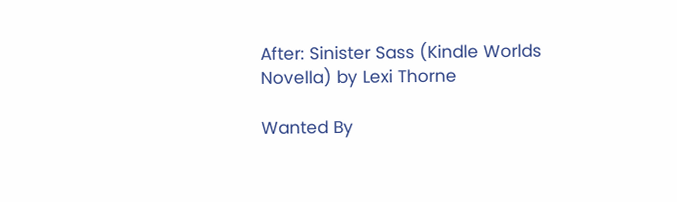After: Sinister Sass (Kindle Worlds Novella) by Lexi Thorne

Wanted By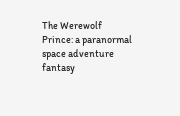The Werewolf Prince: a paranormal space adventure fantasy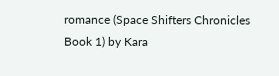romance (Space Shifters Chronicles Book 1) by Kara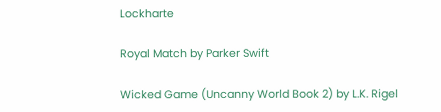Lockharte

Royal Match by Parker Swift

Wicked Game (Uncanny World Book 2) by L.K. Rigel